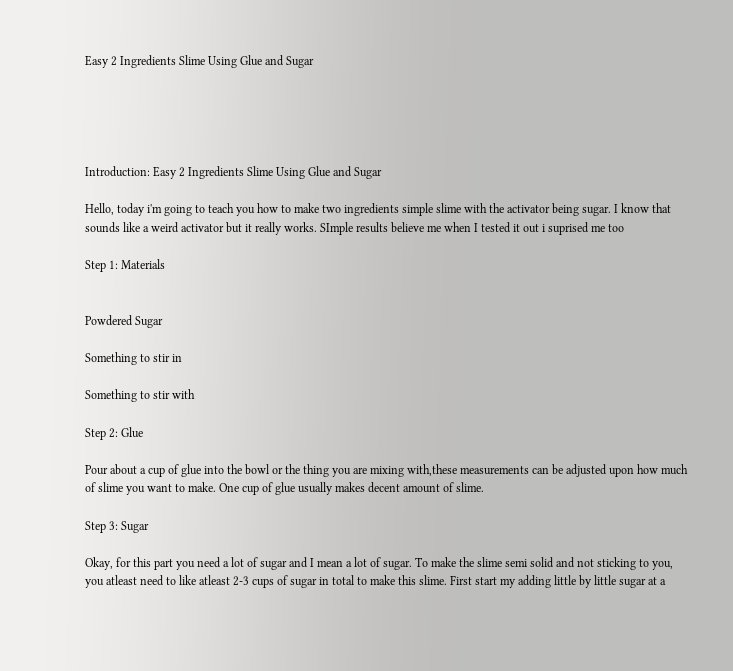Easy 2 Ingredients Slime Using Glue and Sugar





Introduction: Easy 2 Ingredients Slime Using Glue and Sugar

Hello, today i'm going to teach you how to make two ingredients simple slime with the activator being sugar. I know that sounds like a weird activator but it really works. SImple results believe me when I tested it out i suprised me too

Step 1: Materials


Powdered Sugar

Something to stir in

Something to stir with

Step 2: Glue

Pour about a cup of glue into the bowl or the thing you are mixing with,these measurements can be adjusted upon how much of slime you want to make. One cup of glue usually makes decent amount of slime.

Step 3: Sugar

Okay, for this part you need a lot of sugar and I mean a lot of sugar. To make the slime semi solid and not sticking to you, you atleast need to like atleast 2-3 cups of sugar in total to make this slime. First start my adding little by little sugar at a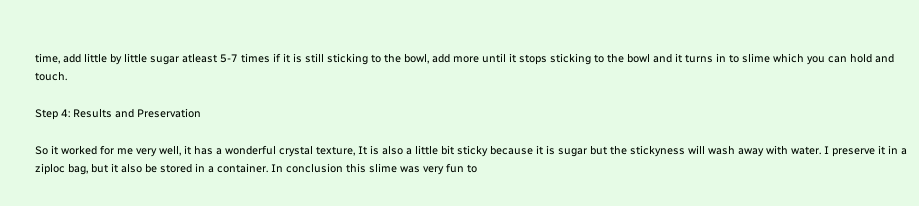time, add little by little sugar atleast 5-7 times if it is still sticking to the bowl, add more until it stops sticking to the bowl and it turns in to slime which you can hold and touch.

Step 4: Results and Preservation

So it worked for me very well, it has a wonderful crystal texture, It is also a little bit sticky because it is sugar but the stickyness will wash away with water. I preserve it in a ziploc bag, but it also be stored in a container. In conclusion this slime was very fun to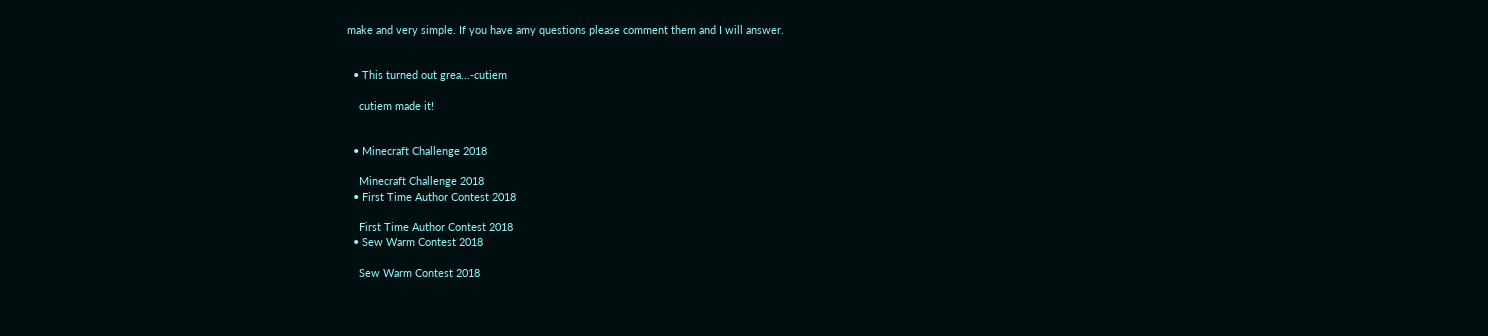make and very simple. If you have amy questions please comment them and I will answer.


  • This turned out grea...-cutiem

    cutiem made it!


  • Minecraft Challenge 2018

    Minecraft Challenge 2018
  • First Time Author Contest 2018

    First Time Author Contest 2018
  • Sew Warm Contest 2018

    Sew Warm Contest 2018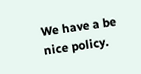We have a be nice policy.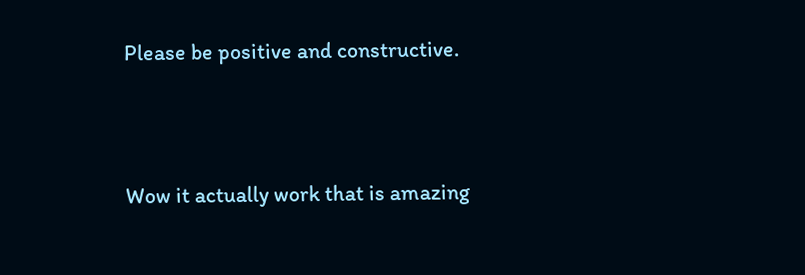Please be positive and constructive.




Wow it actually work that is amazing